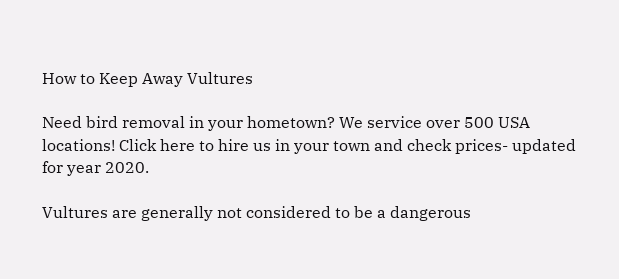How to Keep Away Vultures

Need bird removal in your hometown? We service over 500 USA locations! Click here to hire us in your town and check prices- updated for year 2020.

Vultures are generally not considered to be a dangerous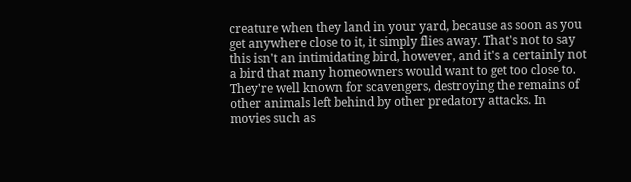creature when they land in your yard, because as soon as you get anywhere close to it, it simply flies away. That's not to say this isn't an intimidating bird, however, and it's a certainly not a bird that many homeowners would want to get too close to. They're well known for scavengers, destroying the remains of other animals left behind by other predatory attacks. In movies such as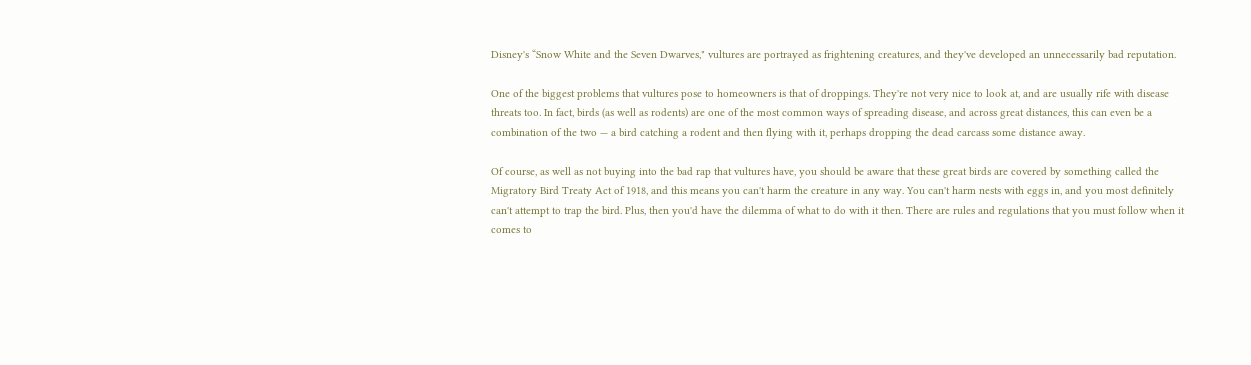Disney's “Snow White and the Seven Dwarves," vultures are portrayed as frightening creatures, and they've developed an unnecessarily bad reputation.

One of the biggest problems that vultures pose to homeowners is that of droppings. They're not very nice to look at, and are usually rife with disease threats too. In fact, birds (as well as rodents) are one of the most common ways of spreading disease, and across great distances, this can even be a combination of the two — a bird catching a rodent and then flying with it, perhaps dropping the dead carcass some distance away.

Of course, as well as not buying into the bad rap that vultures have, you should be aware that these great birds are covered by something called the Migratory Bird Treaty Act of 1918, and this means you can't harm the creature in any way. You can't harm nests with eggs in, and you most definitely can't attempt to trap the bird. Plus, then you'd have the dilemma of what to do with it then. There are rules and regulations that you must follow when it comes to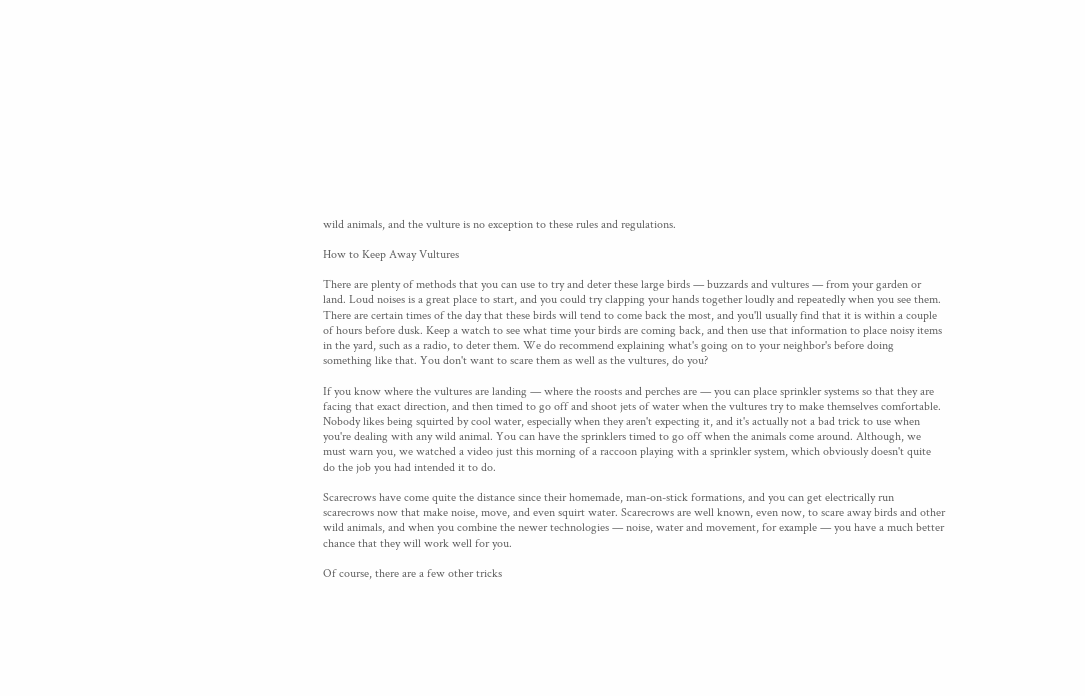wild animals, and the vulture is no exception to these rules and regulations.

How to Keep Away Vultures

There are plenty of methods that you can use to try and deter these large birds — buzzards and vultures — from your garden or land. Loud noises is a great place to start, and you could try clapping your hands together loudly and repeatedly when you see them. There are certain times of the day that these birds will tend to come back the most, and you'll usually find that it is within a couple of hours before dusk. Keep a watch to see what time your birds are coming back, and then use that information to place noisy items in the yard, such as a radio, to deter them. We do recommend explaining what's going on to your neighbor's before doing something like that. You don't want to scare them as well as the vultures, do you?

If you know where the vultures are landing — where the roosts and perches are — you can place sprinkler systems so that they are facing that exact direction, and then timed to go off and shoot jets of water when the vultures try to make themselves comfortable. Nobody likes being squirted by cool water, especially when they aren't expecting it, and it's actually not a bad trick to use when you're dealing with any wild animal. You can have the sprinklers timed to go off when the animals come around. Although, we must warn you, we watched a video just this morning of a raccoon playing with a sprinkler system, which obviously doesn't quite do the job you had intended it to do.

Scarecrows have come quite the distance since their homemade, man-on-stick formations, and you can get electrically run scarecrows now that make noise, move, and even squirt water. Scarecrows are well known, even now, to scare away birds and other wild animals, and when you combine the newer technologies — noise, water and movement, for example — you have a much better chance that they will work well for you.

Of course, there are a few other tricks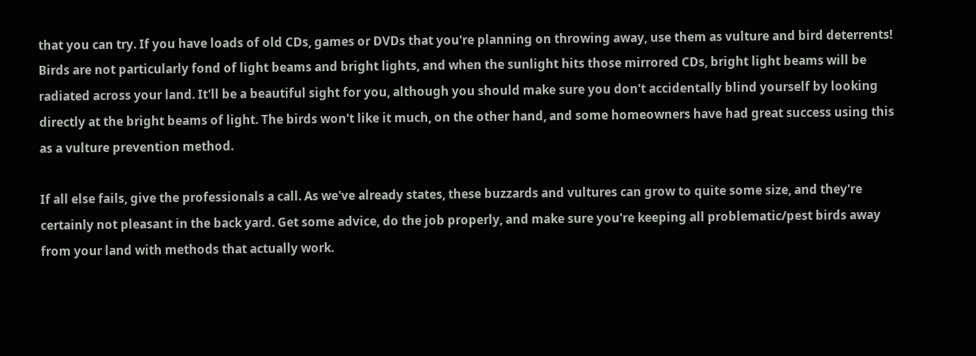that you can try. If you have loads of old CDs, games or DVDs that you're planning on throwing away, use them as vulture and bird deterrents! Birds are not particularly fond of light beams and bright lights, and when the sunlight hits those mirrored CDs, bright light beams will be radiated across your land. It'll be a beautiful sight for you, although you should make sure you don't accidentally blind yourself by looking directly at the bright beams of light. The birds won't like it much, on the other hand, and some homeowners have had great success using this as a vulture prevention method.

If all else fails, give the professionals a call. As we've already states, these buzzards and vultures can grow to quite some size, and they're certainly not pleasant in the back yard. Get some advice, do the job properly, and make sure you're keeping all problematic/pest birds away from your land with methods that actually work.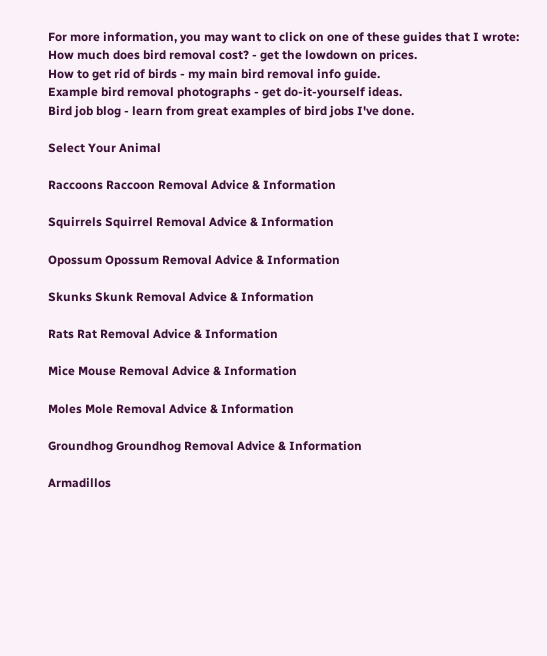For more information, you may want to click on one of these guides that I wrote:
How much does bird removal cost? - get the lowdown on prices.
How to get rid of birds - my main bird removal info guide.
Example bird removal photographs - get do-it-yourself ideas.
Bird job blog - learn from great examples of bird jobs I've done.

Select Your Animal

Raccoons Raccoon Removal Advice & Information

Squirrels Squirrel Removal Advice & Information

Opossum Opossum Removal Advice & Information

Skunks Skunk Removal Advice & Information

Rats Rat Removal Advice & Information

Mice Mouse Removal Advice & Information

Moles Mole Removal Advice & Information

Groundhog Groundhog Removal Advice & Information

Armadillos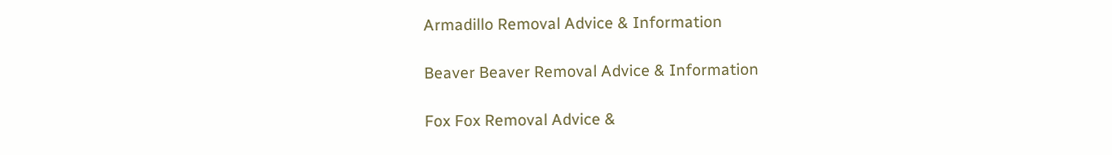Armadillo Removal Advice & Information

Beaver Beaver Removal Advice & Information

Fox Fox Removal Advice &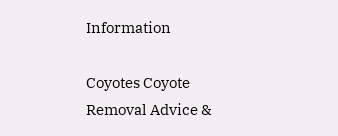Information

Coyotes Coyote Removal Advice &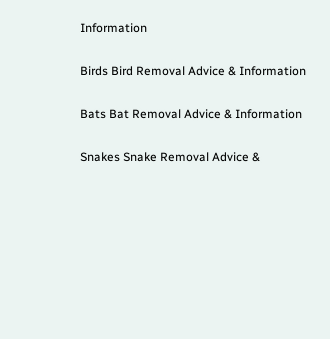Information

Birds Bird Removal Advice & Information

Bats Bat Removal Advice & Information

Snakes Snake Removal Advice &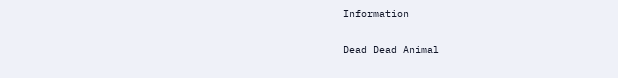Information

Dead Dead Animal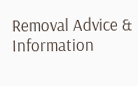Removal Advice & Information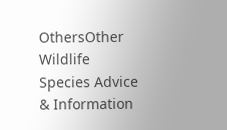OthersOther Wildlife Species Advice & Information